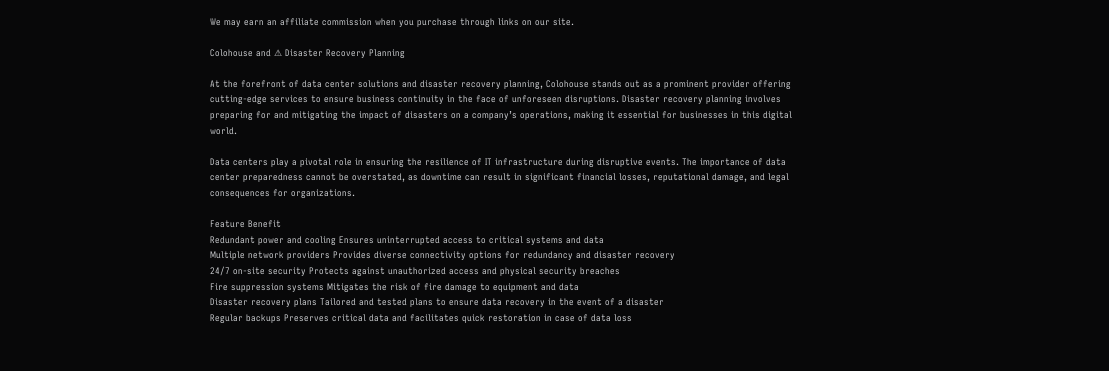We may earn an affiliate commission when you purchase through links on our site.

Colohouse and ⚠ Disaster Recovery Planning

At the forefront of data center solutions and disaster recovery planning, Colohouse stands out as a prominent provider offering cutting-edge services to ensure business continuity in the face of unforeseen disruptions. Disaster recovery planning involves preparing for and mitigating the impact of disasters on a company’s operations, making it essential for businesses in this digital world.

Data centers play a pivotal role in ensuring the resilience of IT infrastructure during disruptive events. The importance of data center preparedness cannot be overstated, as downtime can result in significant financial losses, reputational damage, and legal consequences for organizations.

Feature Benefit
Redundant power and cooling Ensures uninterrupted access to critical systems and data
Multiple network providers Provides diverse connectivity options for redundancy and disaster recovery
24/7 on-site security Protects against unauthorized access and physical security breaches
Fire suppression systems Mitigates the risk of fire damage to equipment and data
Disaster recovery plans Tailored and tested plans to ensure data recovery in the event of a disaster
Regular backups Preserves critical data and facilitates quick restoration in case of data loss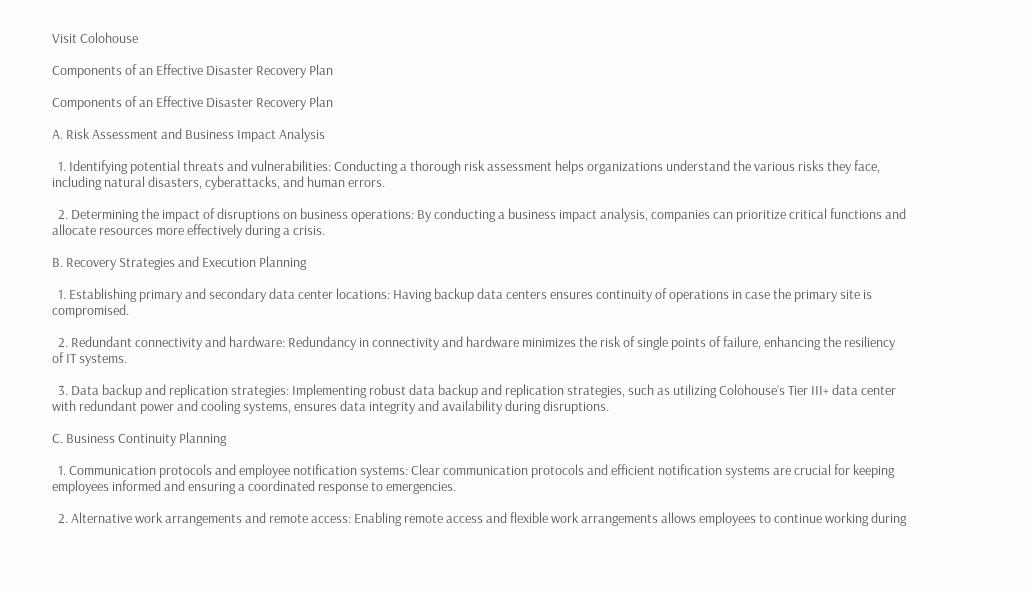Visit Colohouse

Components of an Effective Disaster Recovery Plan

Components of an Effective Disaster Recovery Plan

A. Risk Assessment and Business Impact Analysis

  1. Identifying potential threats and vulnerabilities: Conducting a thorough risk assessment helps organizations understand the various risks they face, including natural disasters, cyberattacks, and human errors.

  2. Determining the impact of disruptions on business operations: By conducting a business impact analysis, companies can prioritize critical functions and allocate resources more effectively during a crisis.

B. Recovery Strategies and Execution Planning

  1. Establishing primary and secondary data center locations: Having backup data centers ensures continuity of operations in case the primary site is compromised.

  2. Redundant connectivity and hardware: Redundancy in connectivity and hardware minimizes the risk of single points of failure, enhancing the resiliency of IT systems.

  3. Data backup and replication strategies: Implementing robust data backup and replication strategies, such as utilizing Colohouse’s Tier III+ data center with redundant power and cooling systems, ensures data integrity and availability during disruptions.

C. Business Continuity Planning

  1. Communication protocols and employee notification systems: Clear communication protocols and efficient notification systems are crucial for keeping employees informed and ensuring a coordinated response to emergencies.

  2. Alternative work arrangements and remote access: Enabling remote access and flexible work arrangements allows employees to continue working during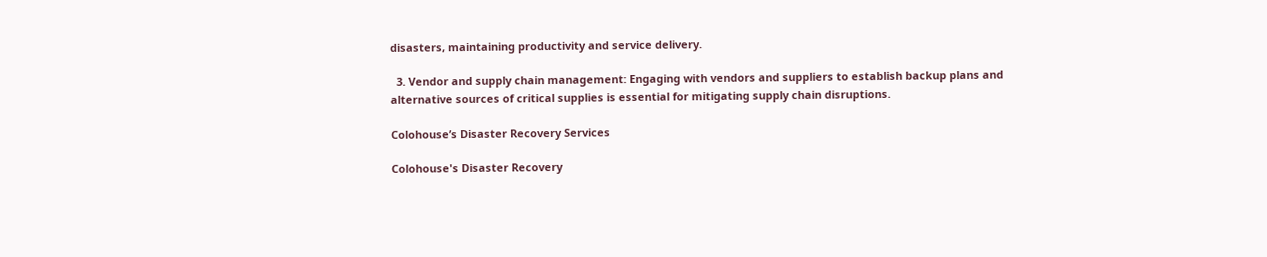disasters, maintaining productivity and service delivery.

  3. Vendor and supply chain management: Engaging with vendors and suppliers to establish backup plans and alternative sources of critical supplies is essential for mitigating supply chain disruptions.

Colohouse’s Disaster Recovery Services

Colohouse's Disaster Recovery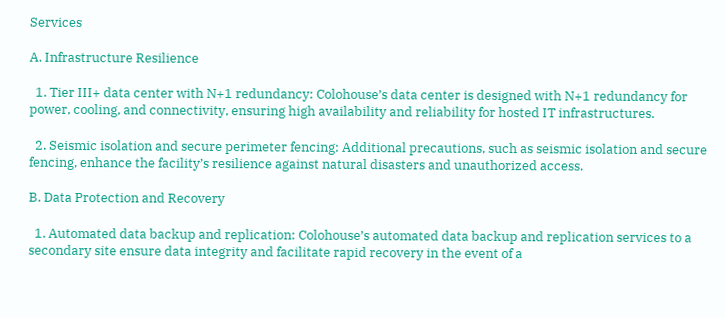Services

A. Infrastructure Resilience

  1. Tier III+ data center with N+1 redundancy: Colohouse’s data center is designed with N+1 redundancy for power, cooling, and connectivity, ensuring high availability and reliability for hosted IT infrastructures.

  2. Seismic isolation and secure perimeter fencing: Additional precautions, such as seismic isolation and secure fencing, enhance the facility’s resilience against natural disasters and unauthorized access.

B. Data Protection and Recovery

  1. Automated data backup and replication: Colohouse’s automated data backup and replication services to a secondary site ensure data integrity and facilitate rapid recovery in the event of a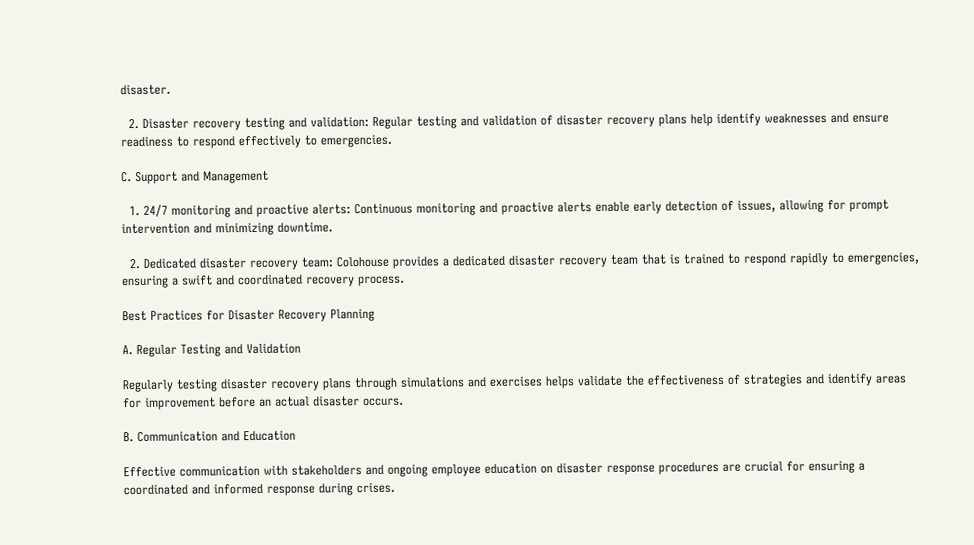disaster.

  2. Disaster recovery testing and validation: Regular testing and validation of disaster recovery plans help identify weaknesses and ensure readiness to respond effectively to emergencies.

C. Support and Management

  1. 24/7 monitoring and proactive alerts: Continuous monitoring and proactive alerts enable early detection of issues, allowing for prompt intervention and minimizing downtime.

  2. Dedicated disaster recovery team: Colohouse provides a dedicated disaster recovery team that is trained to respond rapidly to emergencies, ensuring a swift and coordinated recovery process.

Best Practices for Disaster Recovery Planning

A. Regular Testing and Validation

Regularly testing disaster recovery plans through simulations and exercises helps validate the effectiveness of strategies and identify areas for improvement before an actual disaster occurs.

B. Communication and Education

Effective communication with stakeholders and ongoing employee education on disaster response procedures are crucial for ensuring a coordinated and informed response during crises.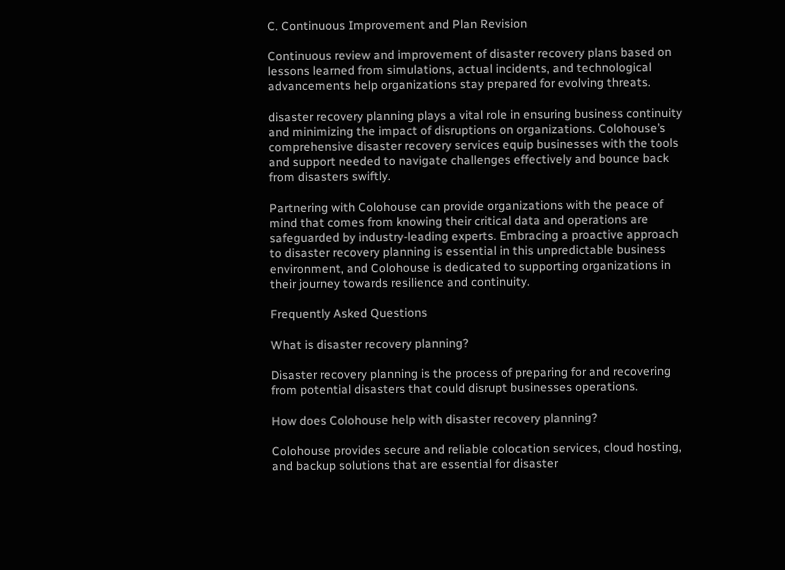C. Continuous Improvement and Plan Revision

Continuous review and improvement of disaster recovery plans based on lessons learned from simulations, actual incidents, and technological advancements help organizations stay prepared for evolving threats.

disaster recovery planning plays a vital role in ensuring business continuity and minimizing the impact of disruptions on organizations. Colohouse’s comprehensive disaster recovery services equip businesses with the tools and support needed to navigate challenges effectively and bounce back from disasters swiftly.

Partnering with Colohouse can provide organizations with the peace of mind that comes from knowing their critical data and operations are safeguarded by industry-leading experts. Embracing a proactive approach to disaster recovery planning is essential in this unpredictable business environment, and Colohouse is dedicated to supporting organizations in their journey towards resilience and continuity.

Frequently Asked Questions

What is disaster recovery planning?

Disaster recovery planning is the process of preparing for and recovering from potential disasters that could disrupt businesses operations.

How does Colohouse help with disaster recovery planning?

Colohouse provides secure and reliable colocation services, cloud hosting, and backup solutions that are essential for disaster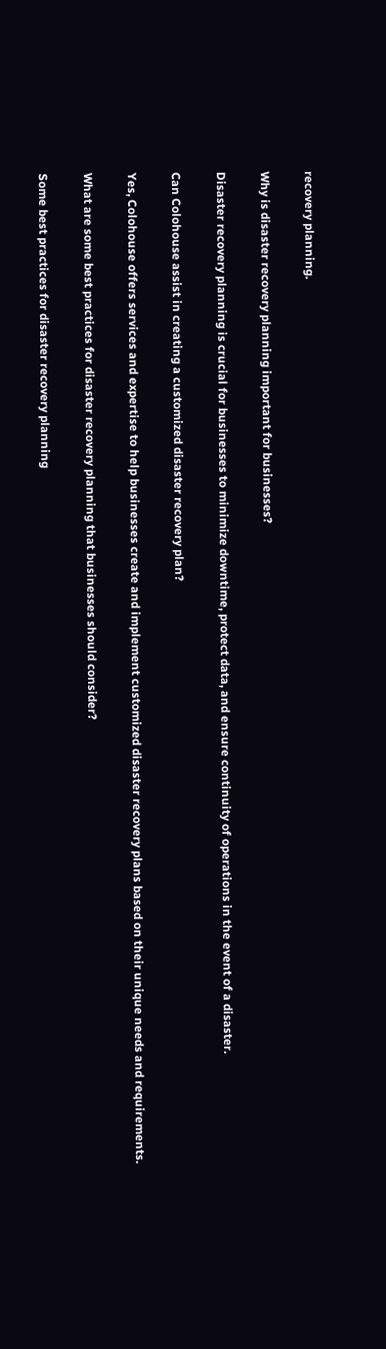recovery planning.

Why is disaster recovery planning important for businesses?

Disaster recovery planning is crucial for businesses to minimize downtime, protect data, and ensure continuity of operations in the event of a disaster.

Can Colohouse assist in creating a customized disaster recovery plan?

Yes, Colohouse offers services and expertise to help businesses create and implement customized disaster recovery plans based on their unique needs and requirements.

What are some best practices for disaster recovery planning that businesses should consider?

Some best practices for disaster recovery planning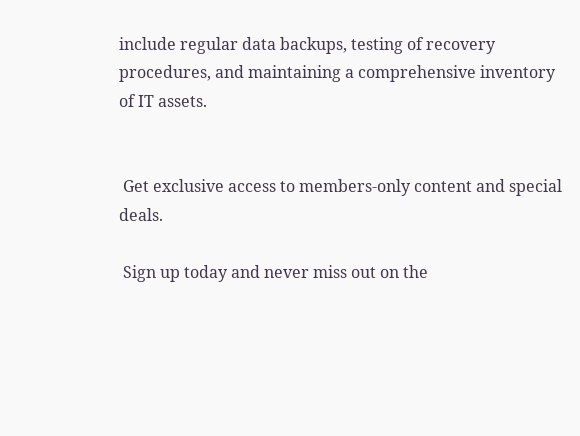include regular data backups, testing of recovery procedures, and maintaining a comprehensive inventory of IT assets.


 Get exclusive access to members-only content and special deals.

 Sign up today and never miss out on the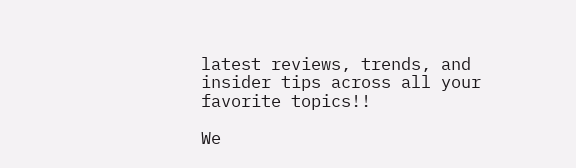latest reviews, trends, and insider tips across all your favorite topics!!

We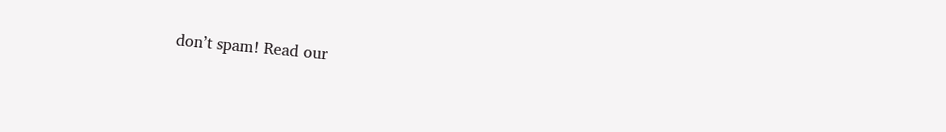don’t spam! Read our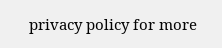privacy policy for more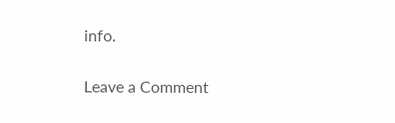info.

Leave a Comment